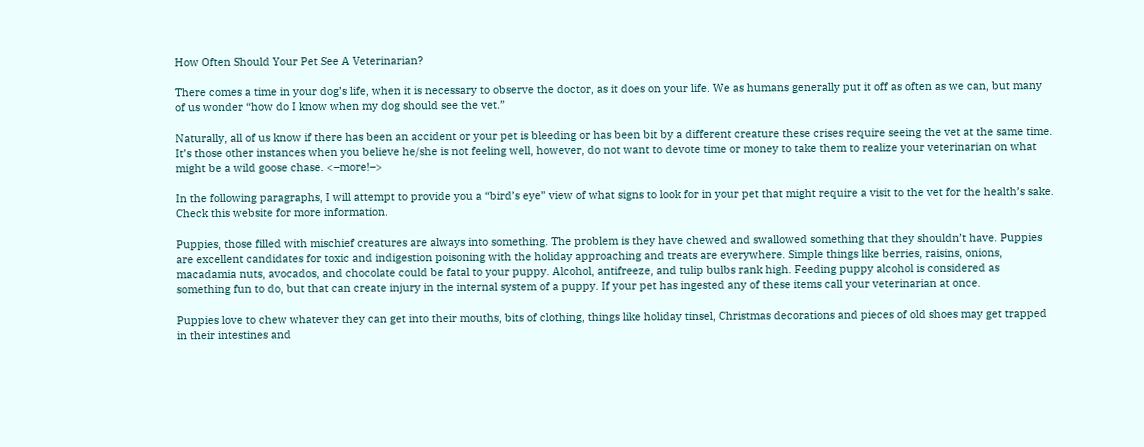How Often Should Your Pet See A Veterinarian?

There comes a time in your dog’s life, when it is necessary to observe the doctor, as it does on your life. We as humans generally put it off as often as we can, but many of us wonder “how do I know when my dog should see the vet.”

Naturally, all of us know if there has been an accident or your pet is bleeding or has been bit by a different creature these crises require seeing the vet at the same time. It’s those other instances when you believe he/she is not feeling well, however, do not want to devote time or money to take them to realize your veterinarian on what might be a wild goose chase. <–more!–>

In the following paragraphs, I will attempt to provide you a “bird’s eye” view of what signs to look for in your pet that might require a visit to the vet for the health’s sake. Check this website for more information.

Puppies, those filled with mischief creatures are always into something. The problem is they have chewed and swallowed something that they shouldn’t have. Puppies are excellent candidates for toxic and indigestion poisoning with the holiday approaching and treats are everywhere. Simple things like berries, raisins, onions, macadamia nuts, avocados, and chocolate could be fatal to your puppy. Alcohol, antifreeze, and tulip bulbs rank high. Feeding puppy alcohol is considered as something fun to do, but that can create injury in the internal system of a puppy. If your pet has ingested any of these items call your veterinarian at once.

Puppies love to chew whatever they can get into their mouths, bits of clothing, things like holiday tinsel, Christmas decorations and pieces of old shoes may get trapped in their intestines and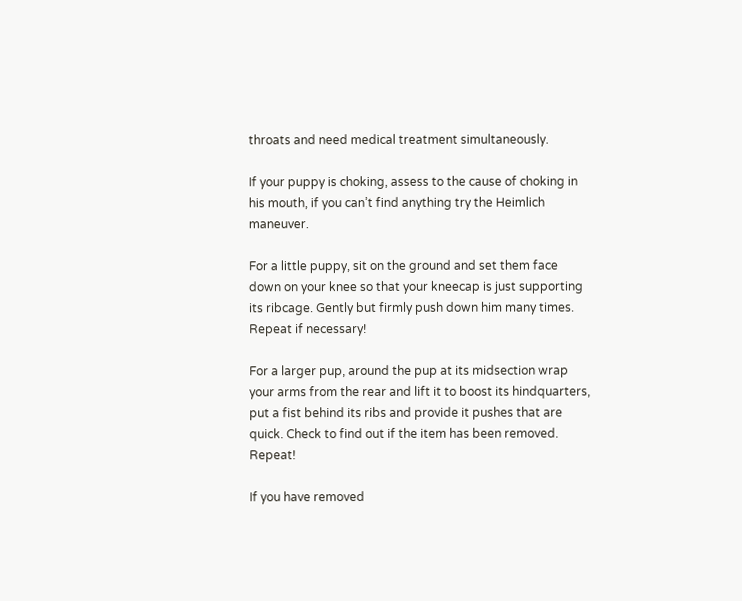throats and need medical treatment simultaneously.

If your puppy is choking, assess to the cause of choking in his mouth, if you can’t find anything try the Heimlich maneuver.

For a little puppy, sit on the ground and set them face down on your knee so that your kneecap is just supporting its ribcage. Gently but firmly push down him many times. Repeat if necessary!

For a larger pup, around the pup at its midsection wrap your arms from the rear and lift it to boost its hindquarters, put a fist behind its ribs and provide it pushes that are quick. Check to find out if the item has been removed. Repeat!

If you have removed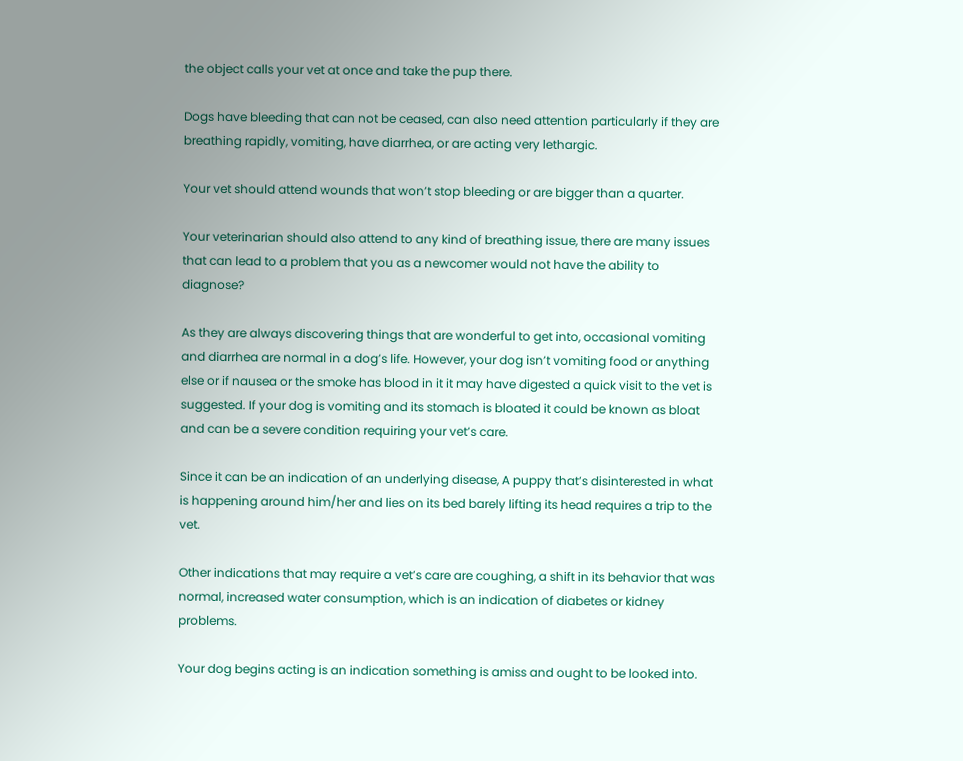the object calls your vet at once and take the pup there.

Dogs have bleeding that can not be ceased, can also need attention particularly if they are breathing rapidly, vomiting, have diarrhea, or are acting very lethargic.

Your vet should attend wounds that won’t stop bleeding or are bigger than a quarter.

Your veterinarian should also attend to any kind of breathing issue, there are many issues that can lead to a problem that you as a newcomer would not have the ability to diagnose?

As they are always discovering things that are wonderful to get into, occasional vomiting and diarrhea are normal in a dog’s life. However, your dog isn’t vomiting food or anything else or if nausea or the smoke has blood in it it may have digested a quick visit to the vet is suggested. If your dog is vomiting and its stomach is bloated it could be known as bloat and can be a severe condition requiring your vet’s care.

Since it can be an indication of an underlying disease, A puppy that’s disinterested in what is happening around him/her and lies on its bed barely lifting its head requires a trip to the vet.

Other indications that may require a vet’s care are coughing, a shift in its behavior that was normal, increased water consumption, which is an indication of diabetes or kidney problems.

Your dog begins acting is an indication something is amiss and ought to be looked into.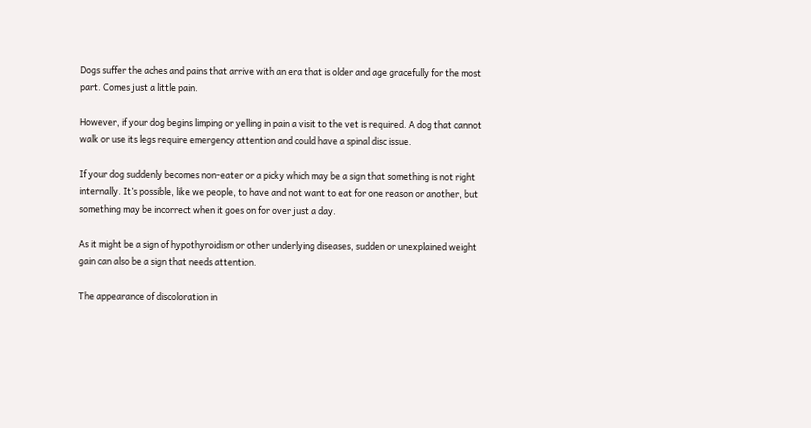Dogs suffer the aches and pains that arrive with an era that is older and age gracefully for the most part. Comes just a little pain.

However, if your dog begins limping or yelling in pain a visit to the vet is required. A dog that cannot walk or use its legs require emergency attention and could have a spinal disc issue.

If your dog suddenly becomes non-eater or a picky which may be a sign that something is not right internally. It’s possible, like we people, to have and not want to eat for one reason or another, but something may be incorrect when it goes on for over just a day.

As it might be a sign of hypothyroidism or other underlying diseases, sudden or unexplained weight gain can also be a sign that needs attention.

The appearance of discoloration in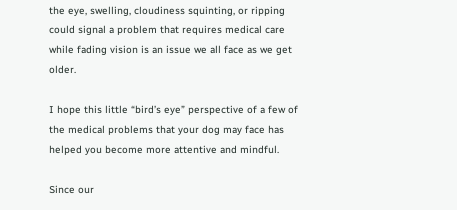the eye, swelling, cloudiness squinting, or ripping could signal a problem that requires medical care while fading vision is an issue we all face as we get older.

I hope this little “bird’s eye” perspective of a few of the medical problems that your dog may face has helped you become more attentive and mindful.

Since our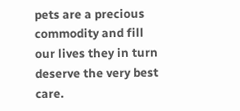pets are a precious commodity and fill our lives they in turn deserve the very best care.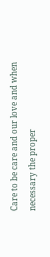Care to be care and our love and when necessary the proper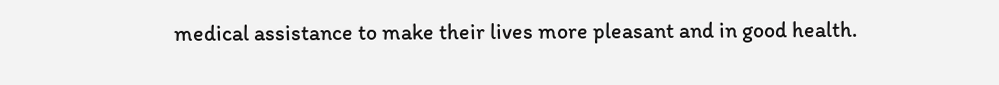medical assistance to make their lives more pleasant and in good health.